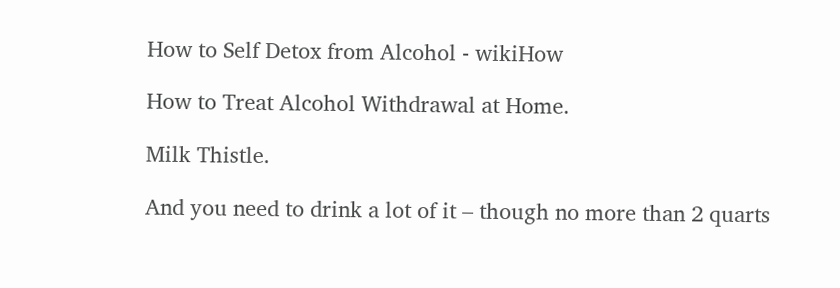How to Self Detox from Alcohol - wikiHow

How to Treat Alcohol Withdrawal at Home.

Milk Thistle.

And you need to drink a lot of it – though no more than 2 quarts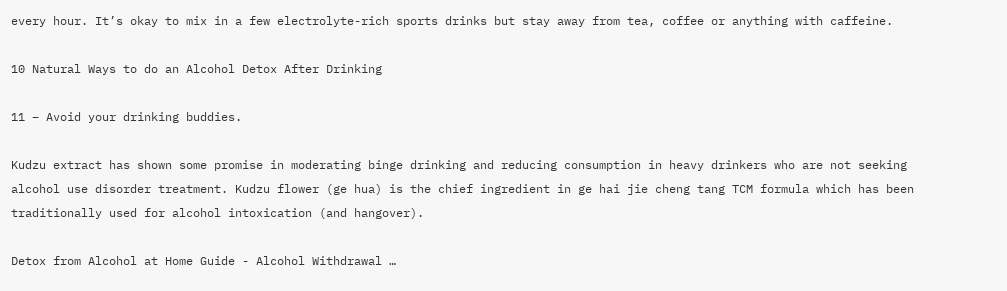every hour. It’s okay to mix in a few electrolyte-rich sports drinks but stay away from tea, coffee or anything with caffeine.

10 Natural Ways to do an Alcohol Detox After Drinking

11 – Avoid your drinking buddies.

Kudzu extract has shown some promise in moderating binge drinking and reducing consumption in heavy drinkers who are not seeking alcohol use disorder treatment. Kudzu flower (ge hua) is the chief ingredient in ge hai jie cheng tang TCM formula which has been traditionally used for alcohol intoxication (and hangover).

Detox from Alcohol at Home Guide - Alcohol Withdrawal …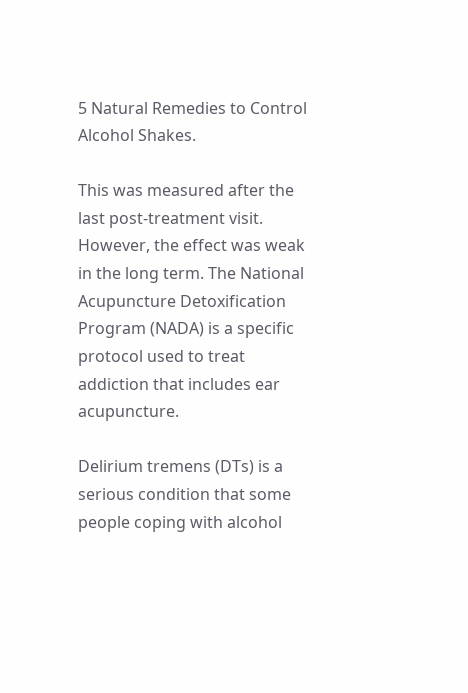5 Natural Remedies to Control Alcohol Shakes.

This was measured after the last post-treatment visit. However, the effect was weak in the long term. The National Acupuncture Detoxification Program (NADA) is a specific protocol used to treat addiction that includes ear acupuncture.

Delirium tremens (DTs) is a serious condition that some people coping with alcohol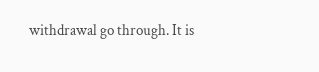withdrawal go through. It is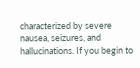characterized by severe nausea, seizures, and hallucinations. If you begin to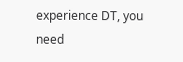experience DT, you need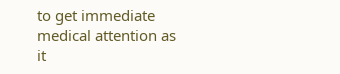to get immediate medical attention as it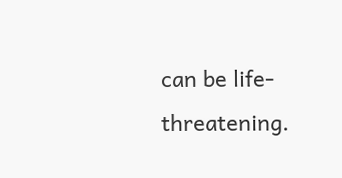can be life-threatening.